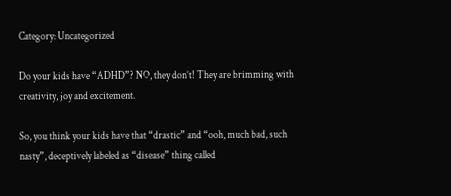Category: Uncategorized

Do your kids have “ADHD”? NO, they don’t! They are brimming with creativity, joy and excitement.

So, you think your kids have that “drastic” and “ooh, much bad, such nasty”, deceptively labeled as “disease” thing called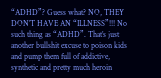“ADHD”? Guess what? NO, THEY DON’T HAVE AN “ILLNESS”!!! No such thing as “ADHD”. That’s just another bullshit excuse to poison kids and pump them full of addictive, synthetic and pretty much heroin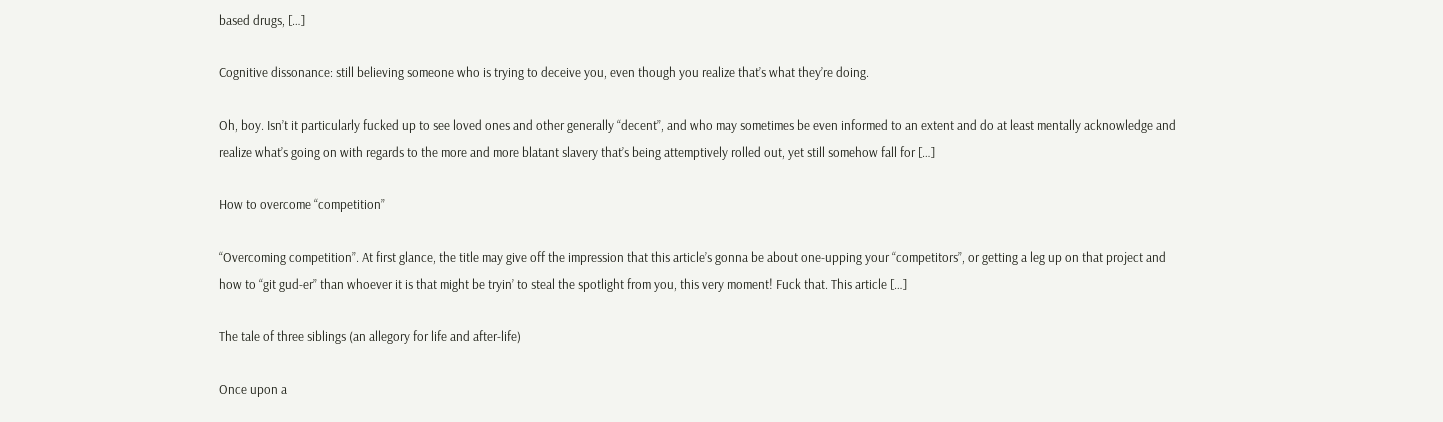based drugs, […]

Cognitive dissonance: still believing someone who is trying to deceive you, even though you realize that’s what they’re doing.

Oh, boy. Isn’t it particularly fucked up to see loved ones and other generally “decent”, and who may sometimes be even informed to an extent and do at least mentally acknowledge and realize what’s going on with regards to the more and more blatant slavery that’s being attemptively rolled out, yet still somehow fall for […]

How to overcome “competition”

“Overcoming competition”. At first glance, the title may give off the impression that this article’s gonna be about one-upping your “competitors”, or getting a leg up on that project and how to “git gud-er” than whoever it is that might be tryin’ to steal the spotlight from you, this very moment! Fuck that. This article […]

The tale of three siblings (an allegory for life and after-life)

Once upon a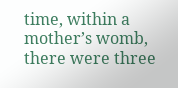time, within a mother’s womb, there were three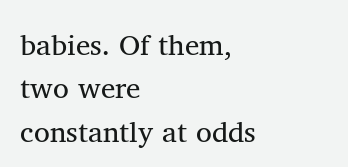babies. Of them, two were constantly at odds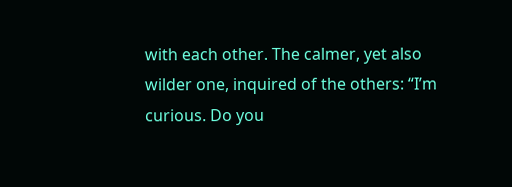with each other. The calmer, yet also wilder one, inquired of the others: “I’m curious. Do you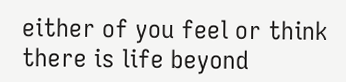either of you feel or think there is life beyond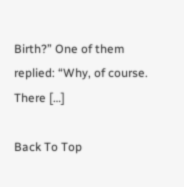Birth?” One of them replied: “Why, of course. There […]

Back To Top